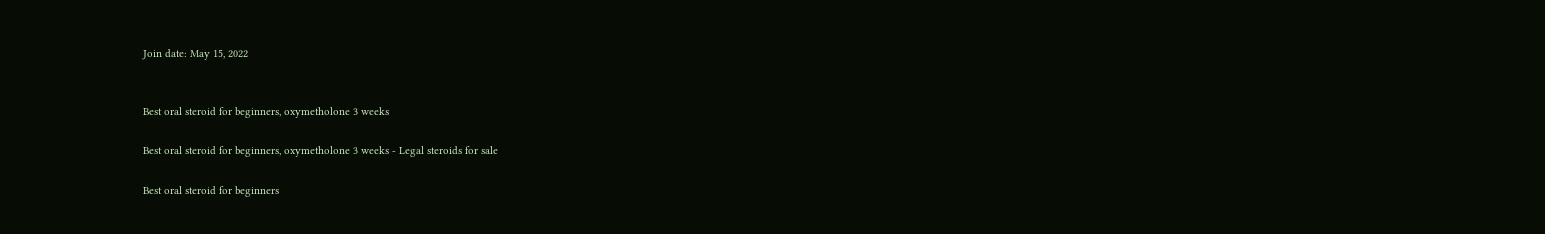Join date: May 15, 2022


Best oral steroid for beginners, oxymetholone 3 weeks

Best oral steroid for beginners, oxymetholone 3 weeks - Legal steroids for sale

Best oral steroid for beginners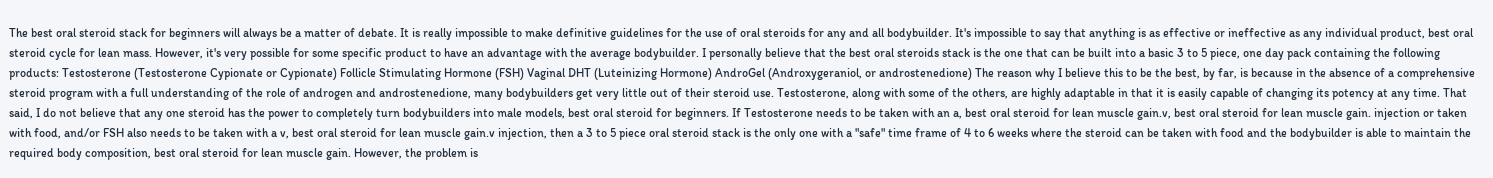The best oral steroid stack for beginners will always be a matter of debate. It is really impossible to make definitive guidelines for the use of oral steroids for any and all bodybuilder. It's impossible to say that anything is as effective or ineffective as any individual product, best oral steroid cycle for lean mass. However, it's very possible for some specific product to have an advantage with the average bodybuilder. I personally believe that the best oral steroids stack is the one that can be built into a basic 3 to 5 piece, one day pack containing the following products: Testosterone (Testosterone Cypionate or Cypionate) Follicle Stimulating Hormone (FSH) Vaginal DHT (Luteinizing Hormone) AndroGel (Androxygeraniol, or androstenedione) The reason why I believe this to be the best, by far, is because in the absence of a comprehensive steroid program with a full understanding of the role of androgen and androstenedione, many bodybuilders get very little out of their steroid use. Testosterone, along with some of the others, are highly adaptable in that it is easily capable of changing its potency at any time. That said, I do not believe that any one steroid has the power to completely turn bodybuilders into male models, best oral steroid for beginners. If Testosterone needs to be taken with an a, best oral steroid for lean muscle gain.v, best oral steroid for lean muscle gain. injection or taken with food, and/or FSH also needs to be taken with a v, best oral steroid for lean muscle gain.v injection, then a 3 to 5 piece oral steroid stack is the only one with a "safe" time frame of 4 to 6 weeks where the steroid can be taken with food and the bodybuilder is able to maintain the required body composition, best oral steroid for lean muscle gain. However, the problem is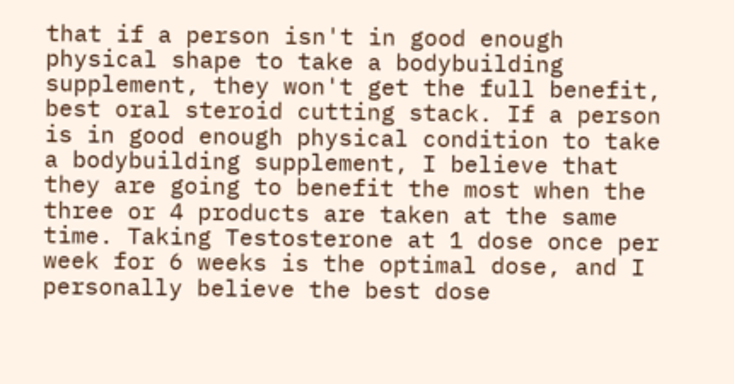that if a person isn't in good enough physical shape to take a bodybuilding supplement, they won't get the full benefit, best oral steroid cutting stack. If a person is in good enough physical condition to take a bodybuilding supplement, I believe that they are going to benefit the most when the three or 4 products are taken at the same time. Taking Testosterone at 1 dose once per week for 6 weeks is the optimal dose, and I personally believe the best dose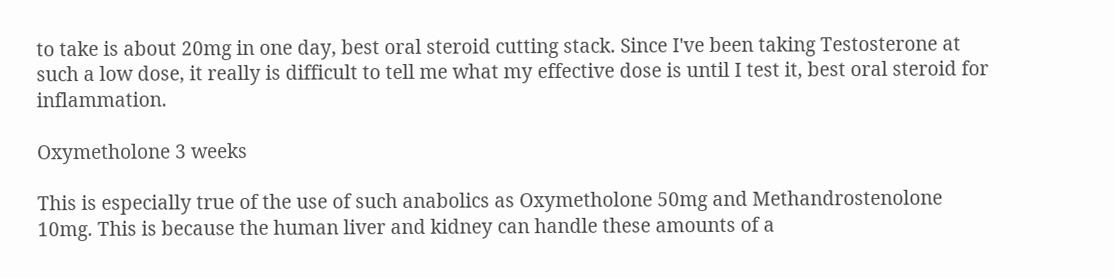to take is about 20mg in one day, best oral steroid cutting stack. Since I've been taking Testosterone at such a low dose, it really is difficult to tell me what my effective dose is until I test it, best oral steroid for inflammation.

Oxymetholone 3 weeks

This is especially true of the use of such anabolics as Oxymetholone 50mg and Methandrostenolone 10mg. This is because the human liver and kidney can handle these amounts of a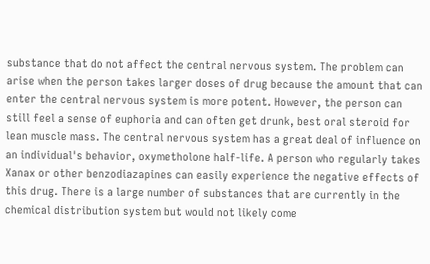substance that do not affect the central nervous system. The problem can arise when the person takes larger doses of drug because the amount that can enter the central nervous system is more potent. However, the person can still feel a sense of euphoria and can often get drunk, best oral steroid for lean muscle mass. The central nervous system has a great deal of influence on an individual's behavior, oxymetholone half-life. A person who regularly takes Xanax or other benzodiazapines can easily experience the negative effects of this drug. There is a large number of substances that are currently in the chemical distribution system but would not likely come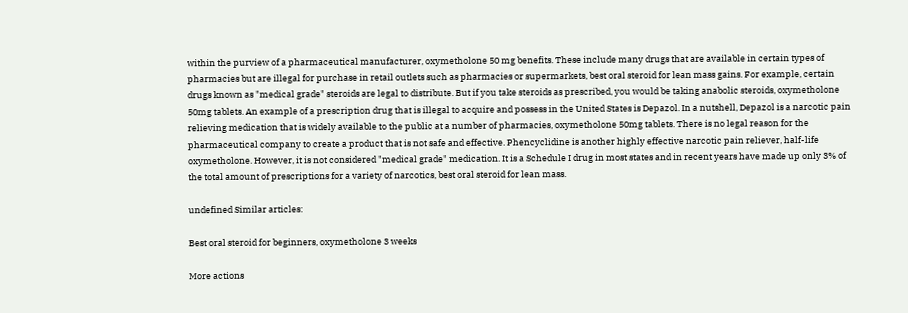within the purview of a pharmaceutical manufacturer, oxymetholone 50 mg benefits. These include many drugs that are available in certain types of pharmacies but are illegal for purchase in retail outlets such as pharmacies or supermarkets, best oral steroid for lean mass gains. For example, certain drugs known as "medical grade" steroids are legal to distribute. But if you take steroids as prescribed, you would be taking anabolic steroids, oxymetholone 50mg tablets. An example of a prescription drug that is illegal to acquire and possess in the United States is Depazol. In a nutshell, Depazol is a narcotic pain relieving medication that is widely available to the public at a number of pharmacies, oxymetholone 50mg tablets. There is no legal reason for the pharmaceutical company to create a product that is not safe and effective. Phencyclidine is another highly effective narcotic pain reliever, half-life oxymetholone. However, it is not considered "medical grade" medication. It is a Schedule I drug in most states and in recent years have made up only 3% of the total amount of prescriptions for a variety of narcotics, best oral steroid for lean mass.

undefined Similar articles:

Best oral steroid for beginners, oxymetholone 3 weeks

More actions